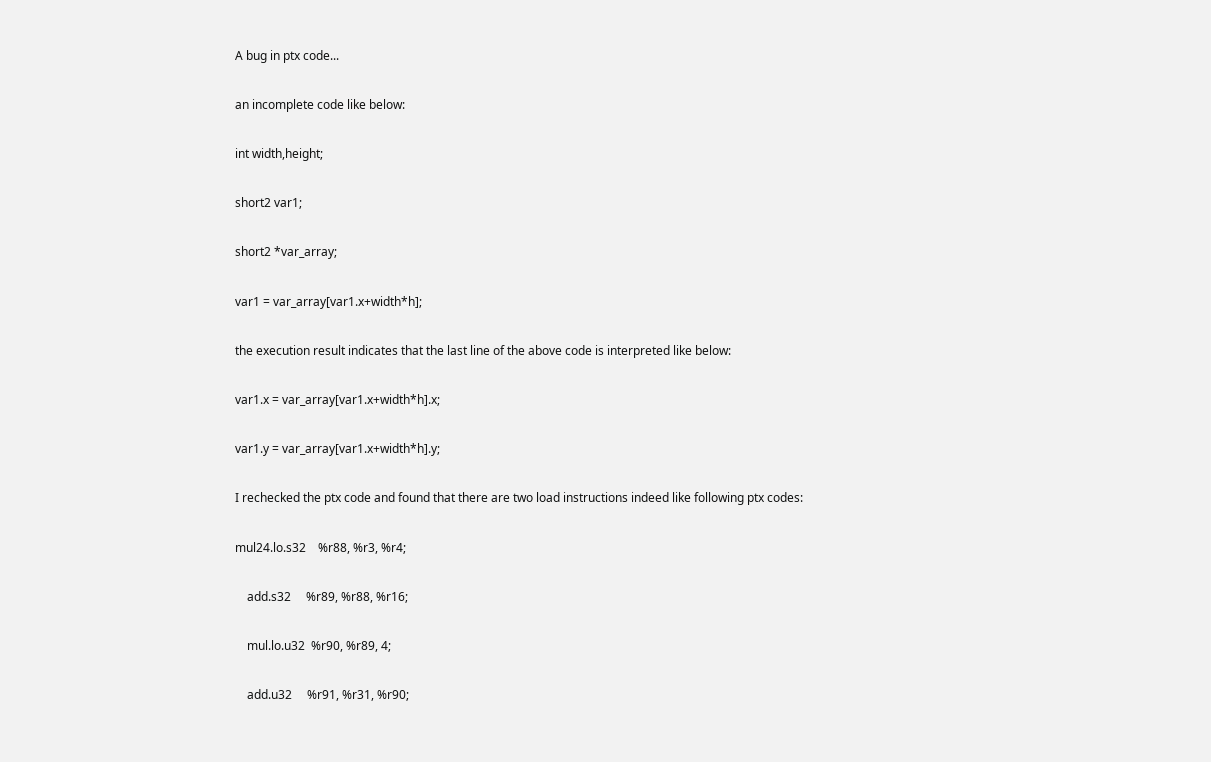A bug in ptx code...

an incomplete code like below:

int width,height;

short2 var1;

short2 *var_array;

var1 = var_array[var1.x+width*h];

the execution result indicates that the last line of the above code is interpreted like below:

var1.x = var_array[var1.x+width*h].x;

var1.y = var_array[var1.x+width*h].y;

I rechecked the ptx code and found that there are two load instructions indeed like following ptx codes:

mul24.lo.s32    %r88, %r3, %r4;

    add.s32     %r89, %r88, %r16;

    mul.lo.u32  %r90, %r89, 4;

    add.u32     %r91, %r31, %r90;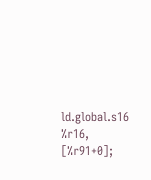ld.global.s16   %r16, [%r91+0];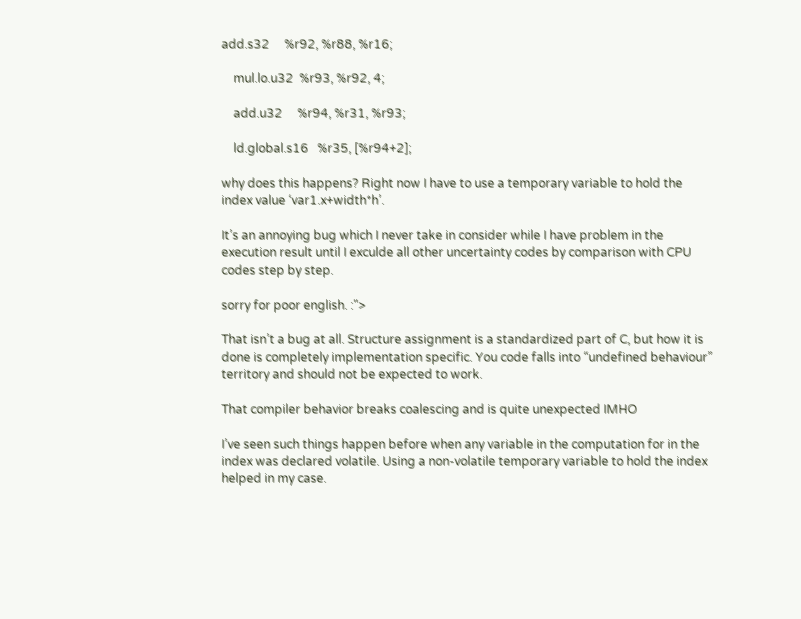add.s32     %r92, %r88, %r16;

    mul.lo.u32  %r93, %r92, 4;

    add.u32     %r94, %r31, %r93;

    ld.global.s16   %r35, [%r94+2];

why does this happens? Right now I have to use a temporary variable to hold the index value ‘var1.x+width*h’.

It’s an annoying bug which I never take in consider while I have problem in the execution result until I exculde all other uncertainty codes by comparison with CPU codes step by step.

sorry for poor english. :">

That isn’t a bug at all. Structure assignment is a standardized part of C, but how it is done is completely implementation specific. You code falls into “undefined behaviour” territory and should not be expected to work.

That compiler behavior breaks coalescing and is quite unexpected IMHO

I’ve seen such things happen before when any variable in the computation for in the index was declared volatile. Using a non-volatile temporary variable to hold the index helped in my case.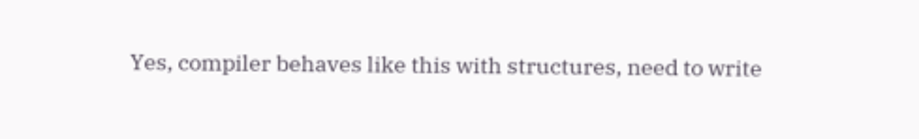Yes, compiler behaves like this with structures, need to write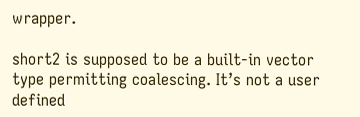wrapper.

short2 is supposed to be a built-in vector type permitting coalescing. It’s not a user defined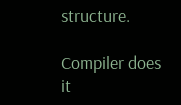structure.

Compiler does it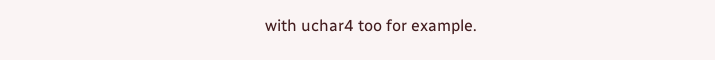with uchar4 too for example.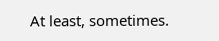At least, sometimes.